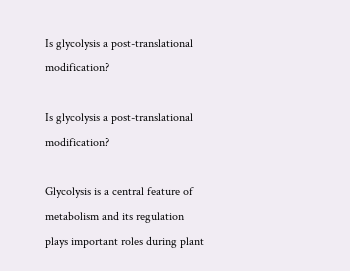Is glycolysis a post-translational modification?

Is glycolysis a post-translational modification?

Glycolysis is a central feature of metabolism and its regulation plays important roles during plant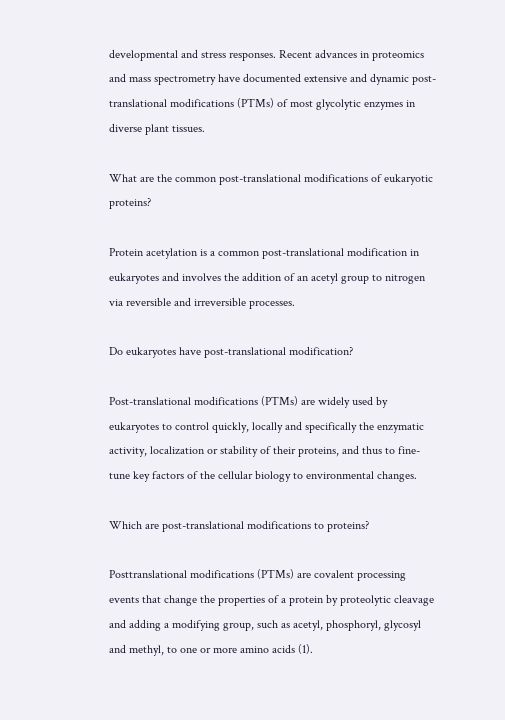developmental and stress responses. Recent advances in proteomics and mass spectrometry have documented extensive and dynamic post-translational modifications (PTMs) of most glycolytic enzymes in diverse plant tissues.

What are the common post-translational modifications of eukaryotic proteins?

Protein acetylation is a common post-translational modification in eukaryotes and involves the addition of an acetyl group to nitrogen via reversible and irreversible processes.

Do eukaryotes have post-translational modification?

Post-translational modifications (PTMs) are widely used by eukaryotes to control quickly, locally and specifically the enzymatic activity, localization or stability of their proteins, and thus to fine-tune key factors of the cellular biology to environmental changes.

Which are post-translational modifications to proteins?

Posttranslational modifications (PTMs) are covalent processing events that change the properties of a protein by proteolytic cleavage and adding a modifying group, such as acetyl, phosphoryl, glycosyl and methyl, to one or more amino acids (1).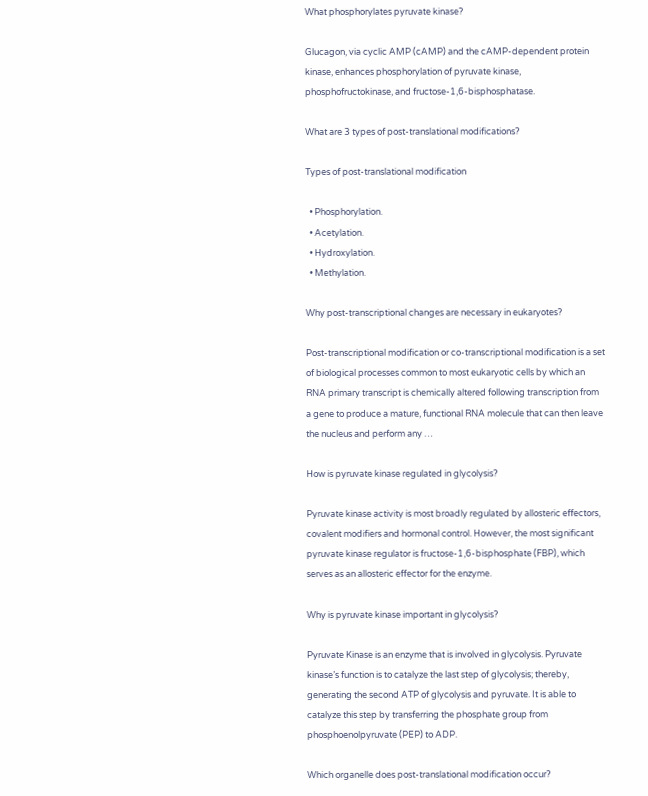What phosphorylates pyruvate kinase?

Glucagon, via cyclic AMP (cAMP) and the cAMP-dependent protein kinase, enhances phosphorylation of pyruvate kinase, phosphofructokinase, and fructose-1,6-bisphosphatase.

What are 3 types of post-translational modifications?

Types of post-translational modification

  • Phosphorylation.
  • Acetylation.
  • Hydroxylation.
  • Methylation.

Why post-transcriptional changes are necessary in eukaryotes?

Post-transcriptional modification or co-transcriptional modification is a set of biological processes common to most eukaryotic cells by which an RNA primary transcript is chemically altered following transcription from a gene to produce a mature, functional RNA molecule that can then leave the nucleus and perform any …

How is pyruvate kinase regulated in glycolysis?

Pyruvate kinase activity is most broadly regulated by allosteric effectors, covalent modifiers and hormonal control. However, the most significant pyruvate kinase regulator is fructose-1,6-bisphosphate (FBP), which serves as an allosteric effector for the enzyme.

Why is pyruvate kinase important in glycolysis?

Pyruvate Kinase is an enzyme that is involved in glycolysis. Pyruvate kinase’s function is to catalyze the last step of glycolysis; thereby, generating the second ATP of glycolysis and pyruvate. It is able to catalyze this step by transferring the phosphate group from phosphoenolpyruvate (PEP) to ADP.

Which organelle does post-translational modification occur?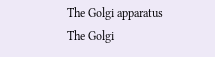The Golgi apparatus
The Golgi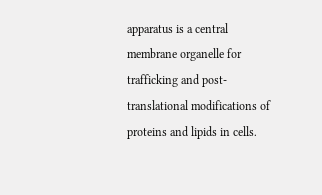apparatus is a central membrane organelle for trafficking and post-translational modifications of proteins and lipids in cells.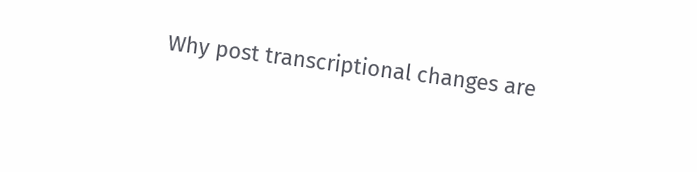Why post transcriptional changes are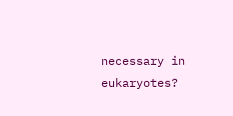necessary in eukaryotes?